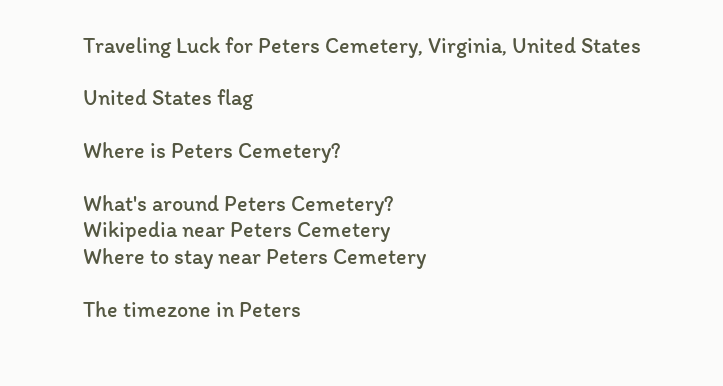Traveling Luck for Peters Cemetery, Virginia, United States

United States flag

Where is Peters Cemetery?

What's around Peters Cemetery?
Wikipedia near Peters Cemetery
Where to stay near Peters Cemetery

The timezone in Peters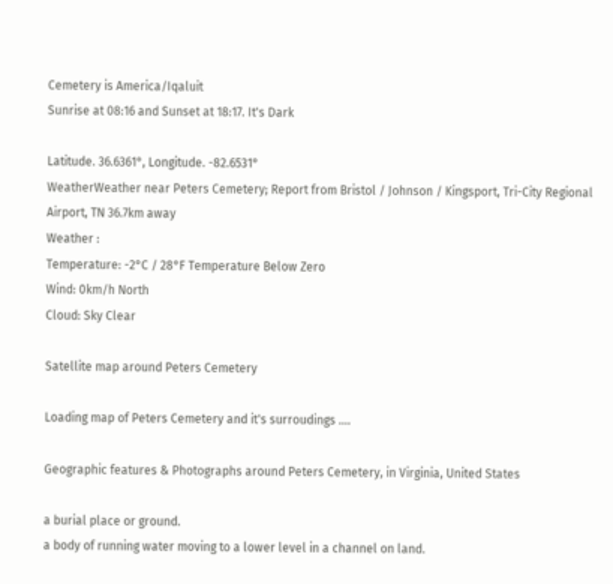Cemetery is America/Iqaluit
Sunrise at 08:16 and Sunset at 18:17. It's Dark

Latitude. 36.6361°, Longitude. -82.6531°
WeatherWeather near Peters Cemetery; Report from Bristol / Johnson / Kingsport, Tri-City Regional Airport, TN 36.7km away
Weather :
Temperature: -2°C / 28°F Temperature Below Zero
Wind: 0km/h North
Cloud: Sky Clear

Satellite map around Peters Cemetery

Loading map of Peters Cemetery and it's surroudings ....

Geographic features & Photographs around Peters Cemetery, in Virginia, United States

a burial place or ground.
a body of running water moving to a lower level in a channel on land.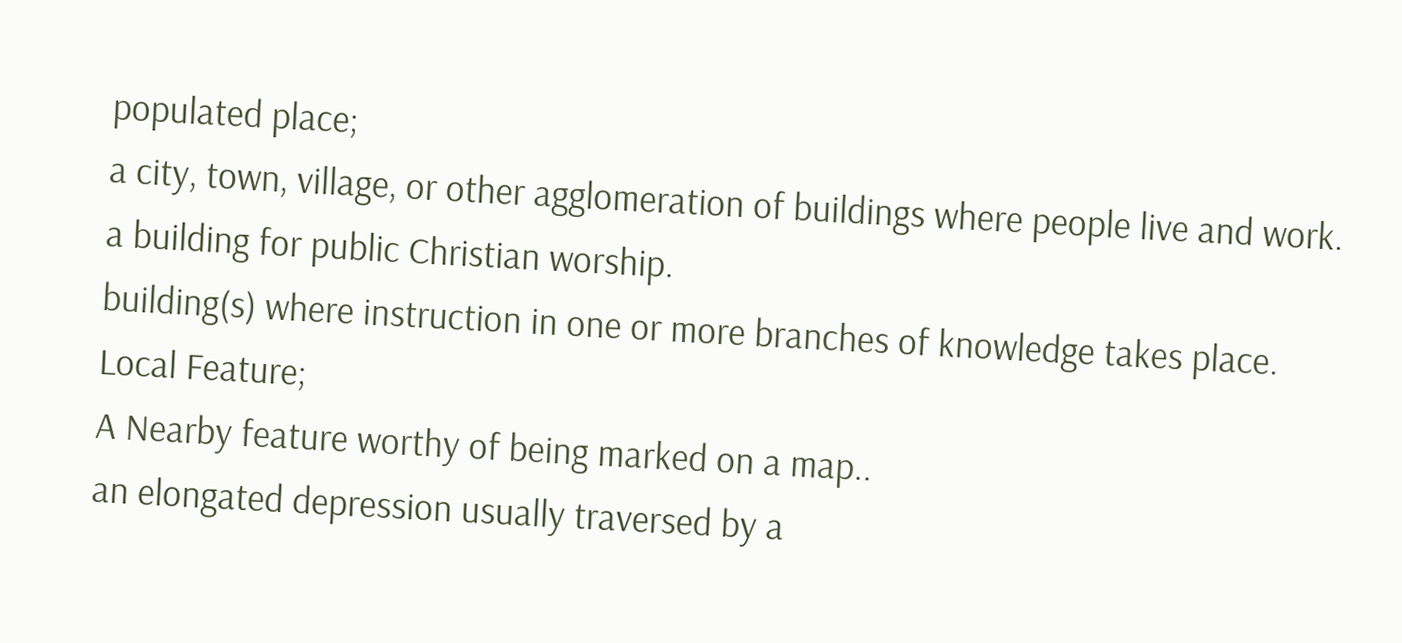populated place;
a city, town, village, or other agglomeration of buildings where people live and work.
a building for public Christian worship.
building(s) where instruction in one or more branches of knowledge takes place.
Local Feature;
A Nearby feature worthy of being marked on a map..
an elongated depression usually traversed by a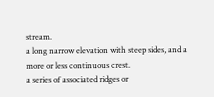stream.
a long narrow elevation with steep sides, and a more or less continuous crest.
a series of associated ridges or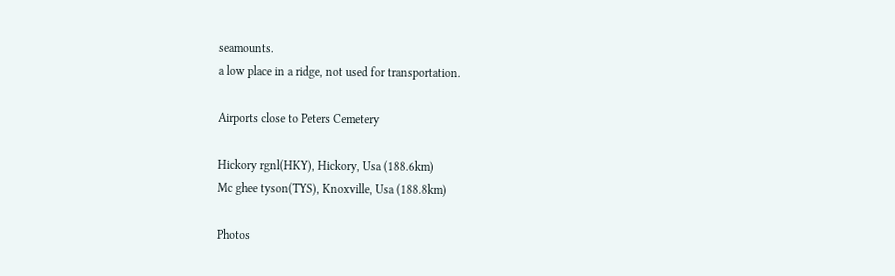seamounts.
a low place in a ridge, not used for transportation.

Airports close to Peters Cemetery

Hickory rgnl(HKY), Hickory, Usa (188.6km)
Mc ghee tyson(TYS), Knoxville, Usa (188.8km)

Photos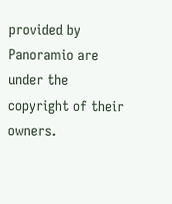provided by Panoramio are under the copyright of their owners.